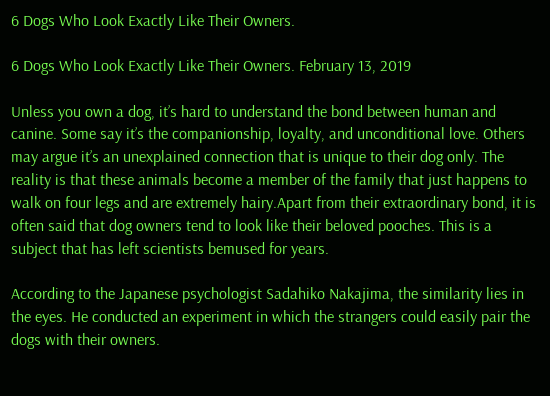6 Dogs Who Look Exactly Like Their Owners.

6 Dogs Who Look Exactly Like Their Owners. February 13, 2019

Unless you own a dog, it’s hard to understand the bond between human and canine. Some say it’s the companionship, loyalty, and unconditional love. Others may argue it’s an unexplained connection that is unique to their dog only. The reality is that these animals become a member of the family that just happens to walk on four legs and are extremely hairy.Apart from their extraordinary bond, it is often said that dog owners tend to look like their beloved pooches. This is a subject that has left scientists bemused for years.

According to the Japanese psychologist Sadahiko Nakajima, the similarity lies in the eyes. He conducted an experiment in which the strangers could easily pair the dogs with their owners.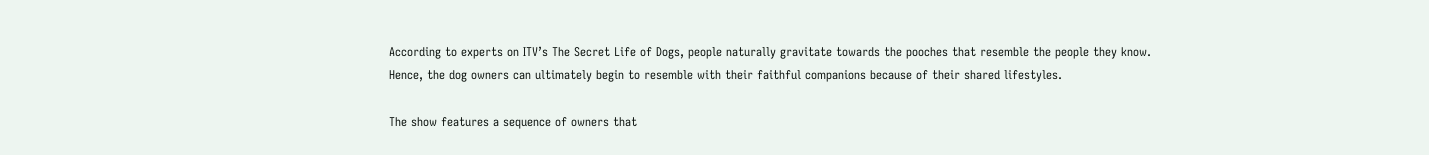According to experts on ITV’s The Secret Life of Dogs, people naturally gravitate towards the pooches that resemble the people they know. Hence, the dog owners can ultimately begin to resemble with their faithful companions because of their shared lifestyles.

The show features a sequence of owners that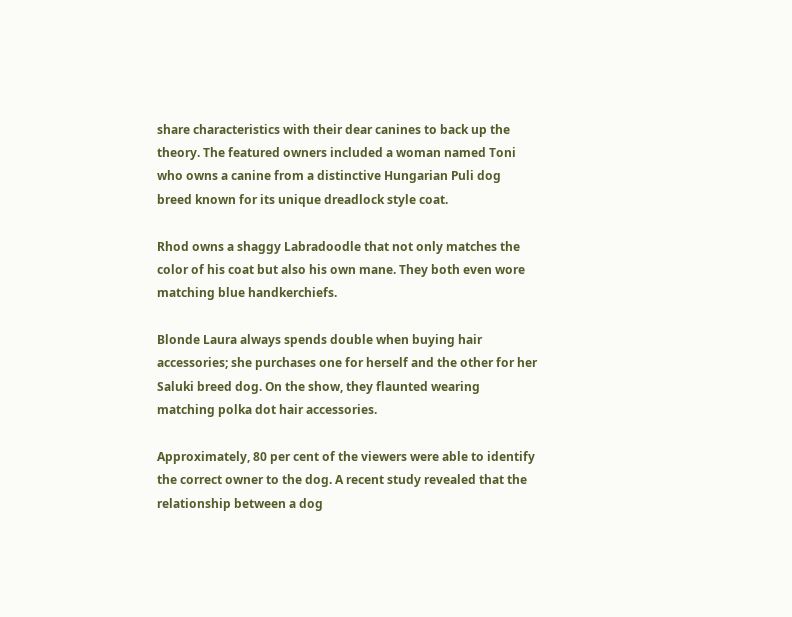share characteristics with their dear canines to back up the theory. The featured owners included a woman named Toni who owns a canine from a distinctive Hungarian Puli dog breed known for its unique dreadlock style coat.

Rhod owns a shaggy Labradoodle that not only matches the color of his coat but also his own mane. They both even wore matching blue handkerchiefs.

Blonde Laura always spends double when buying hair accessories; she purchases one for herself and the other for her Saluki breed dog. On the show, they flaunted wearing matching polka dot hair accessories.

Approximately, 80 per cent of the viewers were able to identify the correct owner to the dog. A recent study revealed that the relationship between a dog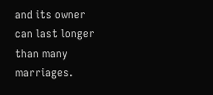and its owner can last longer than many marriages.